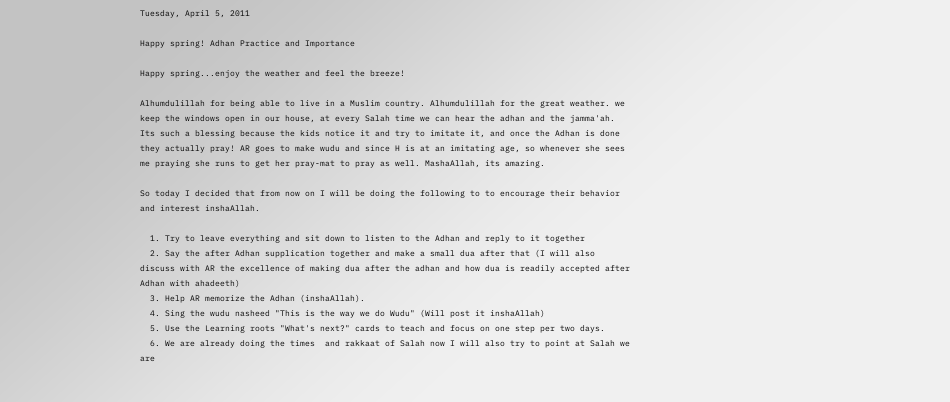Tuesday, April 5, 2011

Happy spring! Adhan Practice and Importance

Happy spring...enjoy the weather and feel the breeze!

Alhumdulillah for being able to live in a Muslim country. Alhumdulillah for the great weather. we keep the windows open in our house, at every Salah time we can hear the adhan and the jamma'ah. Its such a blessing because the kids notice it and try to imitate it, and once the Adhan is done they actually pray! AR goes to make wudu and since H is at an imitating age, so whenever she sees me praying she runs to get her pray-mat to pray as well. MashaAllah, its amazing.

So today I decided that from now on I will be doing the following to to encourage their behavior and interest inshaAllah.

  1. Try to leave everything and sit down to listen to the Adhan and reply to it together
  2. Say the after Adhan supplication together and make a small dua after that (I will also discuss with AR the excellence of making dua after the adhan and how dua is readily accepted after Adhan with ahadeeth)
  3. Help AR memorize the Adhan (inshaAllah).
  4. Sing the wudu nasheed "This is the way we do Wudu" (Will post it inshaAllah)
  5. Use the Learning roots "What's next?" cards to teach and focus on one step per two days.
  6. We are already doing the times  and rakkaat of Salah now I will also try to point at Salah we are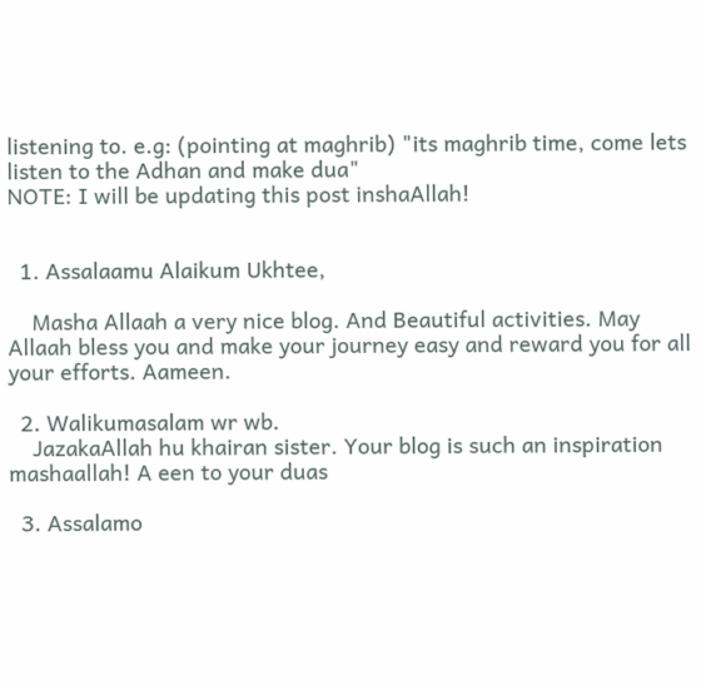listening to. e.g: (pointing at maghrib) "its maghrib time, come lets listen to the Adhan and make dua"
NOTE: I will be updating this post inshaAllah!


  1. Assalaamu Alaikum Ukhtee,

    Masha Allaah a very nice blog. And Beautiful activities. May Allaah bless you and make your journey easy and reward you for all your efforts. Aameen.

  2. Walikumasalam wr wb.
    JazakaAllah hu khairan sister. Your blog is such an inspiration mashaallah! A een to your duas

  3. Assalamo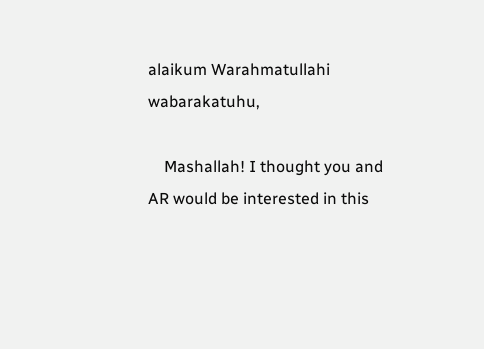alaikum Warahmatullahi wabarakatuhu,

    Mashallah! I thought you and AR would be interested in this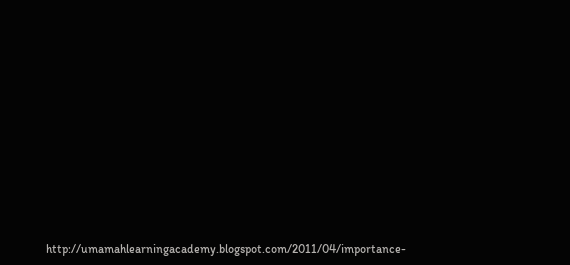http://umamahlearningacademy.blogspot.com/2011/04/importance-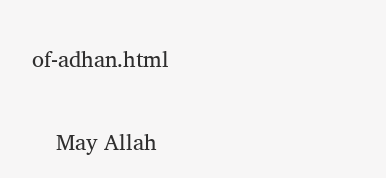of-adhan.html

    May Allah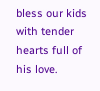bless our kids with tender hearts full of his love.